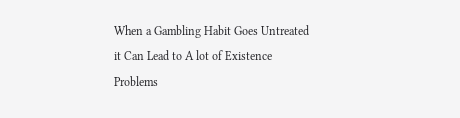When a Gambling Habit Goes Untreated it Can Lead to A lot of Existence Problems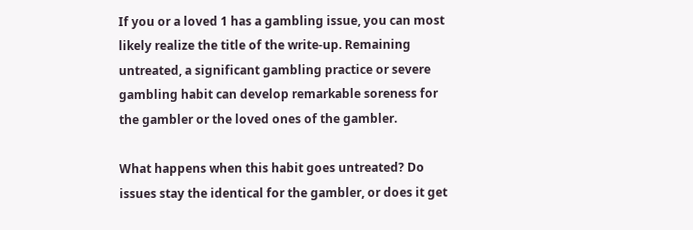If you or a loved 1 has a gambling issue, you can most likely realize the title of the write-up. Remaining untreated, a significant gambling practice or severe gambling habit can develop remarkable soreness for the gambler or the loved ones of the gambler.

What happens when this habit goes untreated? Do issues stay the identical for the gambler, or does it get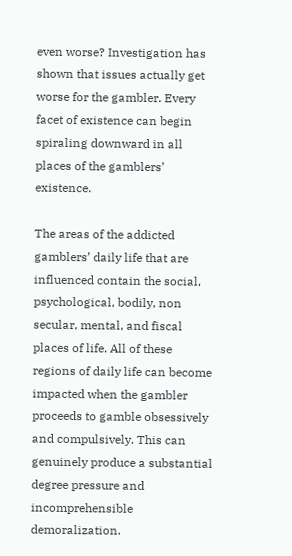even worse? Investigation has shown that issues actually get worse for the gambler. Every facet of existence can begin spiraling downward in all places of the gamblers’ existence.

The areas of the addicted gamblers’ daily life that are influenced contain the social, psychological, bodily, non secular, mental, and fiscal places of life. All of these regions of daily life can become impacted when the gambler proceeds to gamble obsessively and compulsively. This can genuinely produce a substantial degree pressure and incomprehensible demoralization.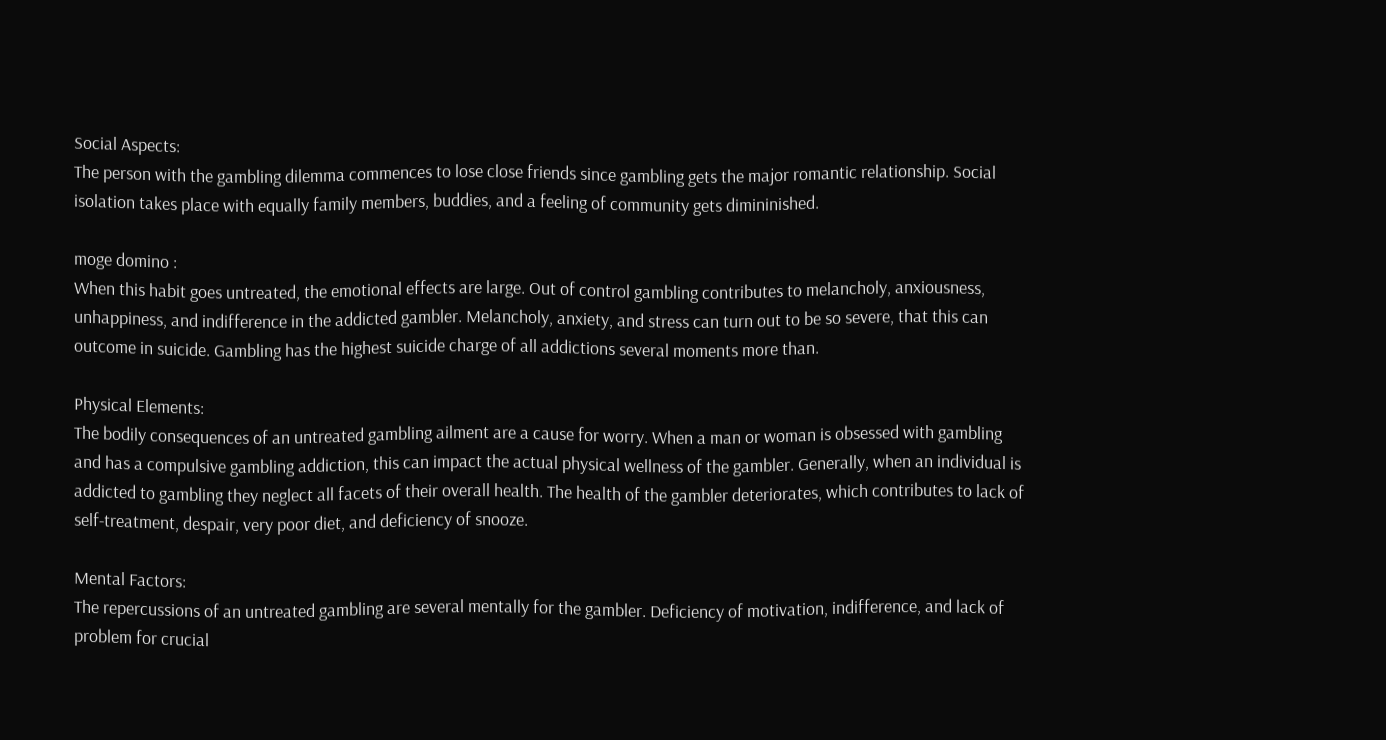Social Aspects:
The person with the gambling dilemma commences to lose close friends since gambling gets the major romantic relationship. Social isolation takes place with equally family members, buddies, and a feeling of community gets dimininished.

moge domino :
When this habit goes untreated, the emotional effects are large. Out of control gambling contributes to melancholy, anxiousness, unhappiness, and indifference in the addicted gambler. Melancholy, anxiety, and stress can turn out to be so severe, that this can outcome in suicide. Gambling has the highest suicide charge of all addictions several moments more than.

Physical Elements:
The bodily consequences of an untreated gambling ailment are a cause for worry. When a man or woman is obsessed with gambling and has a compulsive gambling addiction, this can impact the actual physical wellness of the gambler. Generally, when an individual is addicted to gambling they neglect all facets of their overall health. The health of the gambler deteriorates, which contributes to lack of self-treatment, despair, very poor diet, and deficiency of snooze.

Mental Factors:
The repercussions of an untreated gambling are several mentally for the gambler. Deficiency of motivation, indifference, and lack of problem for crucial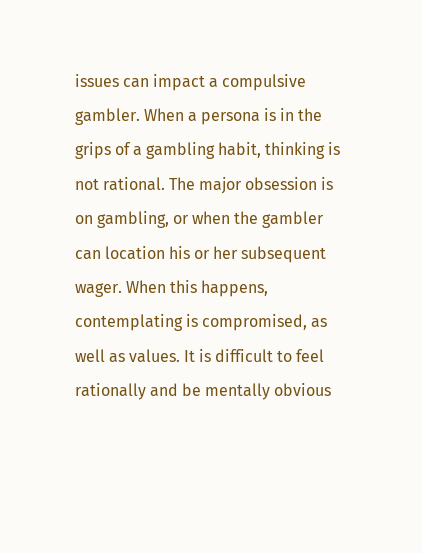issues can impact a compulsive gambler. When a persona is in the grips of a gambling habit, thinking is not rational. The major obsession is on gambling, or when the gambler can location his or her subsequent wager. When this happens, contemplating is compromised, as well as values. It is difficult to feel rationally and be mentally obvious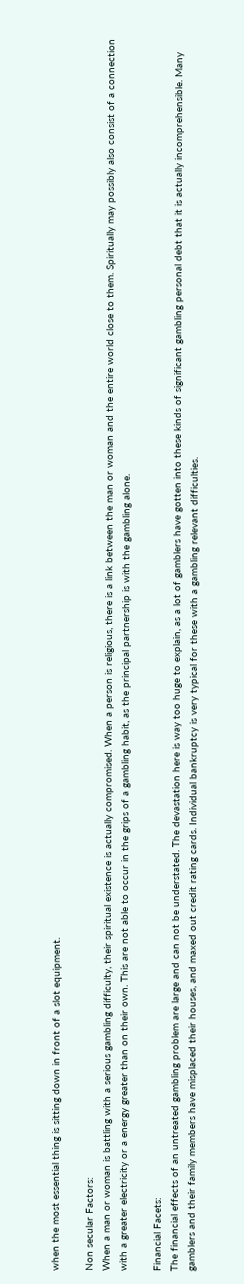when the most essential thing is sitting down in front of a slot equipment.

Non secular Factors:
When a man or woman is battling with a serious gambling difficulty, their spiritual existence is actually compromised. When a person is religious, there is a link between the man or woman and the entire world close to them. Spiritually may possibly also consist of a connection with a greater electricity or a energy greater than on their own. This are not able to occur in the grips of a gambling habit, as the principal partnership is with the gambling alone.

Financial Facets:
The financial effects of an untreated gambling problem are large and can not be understated. The devastation here is way too huge to explain, as a lot of gamblers have gotten into these kinds of significant gambling personal debt that it is actually incomprehensible. Many gamblers and their family members have misplaced their houses, and maxed out credit rating cards. Individual bankruptcy is very typical for these with a gambling relevant difficulties.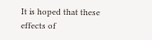It is hoped that these effects of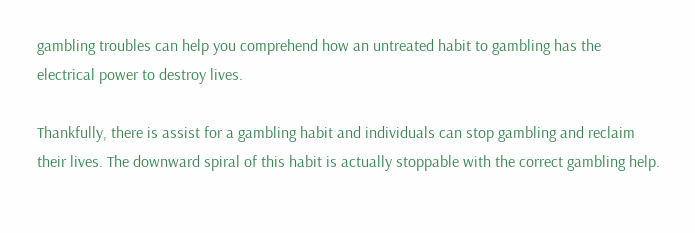gambling troubles can help you comprehend how an untreated habit to gambling has the electrical power to destroy lives.

Thankfully, there is assist for a gambling habit and individuals can stop gambling and reclaim their lives. The downward spiral of this habit is actually stoppable with the correct gambling help.